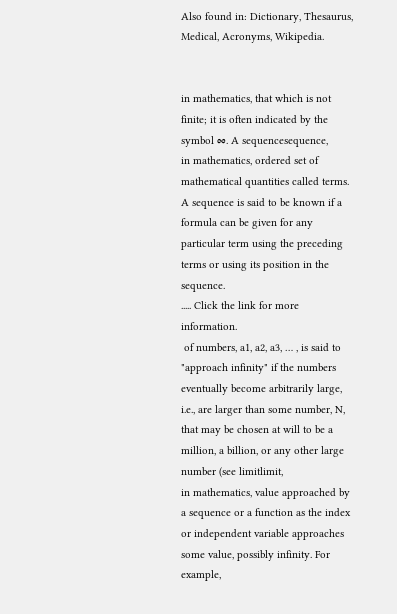Also found in: Dictionary, Thesaurus, Medical, Acronyms, Wikipedia.


in mathematics, that which is not finite; it is often indicated by the symbol ∞. A sequencesequence,
in mathematics, ordered set of mathematical quantities called terms. A sequence is said to be known if a formula can be given for any particular term using the preceding terms or using its position in the sequence.
..... Click the link for more information.
 of numbers, a1, a2, a3, … , is said to "approach infinity" if the numbers eventually become arbitrarily large, i.e., are larger than some number, N, that may be chosen at will to be a million, a billion, or any other large number (see limitlimit,
in mathematics, value approached by a sequence or a function as the index or independent variable approaches some value, possibly infinity. For example,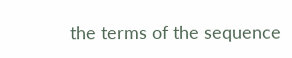the terms of the sequence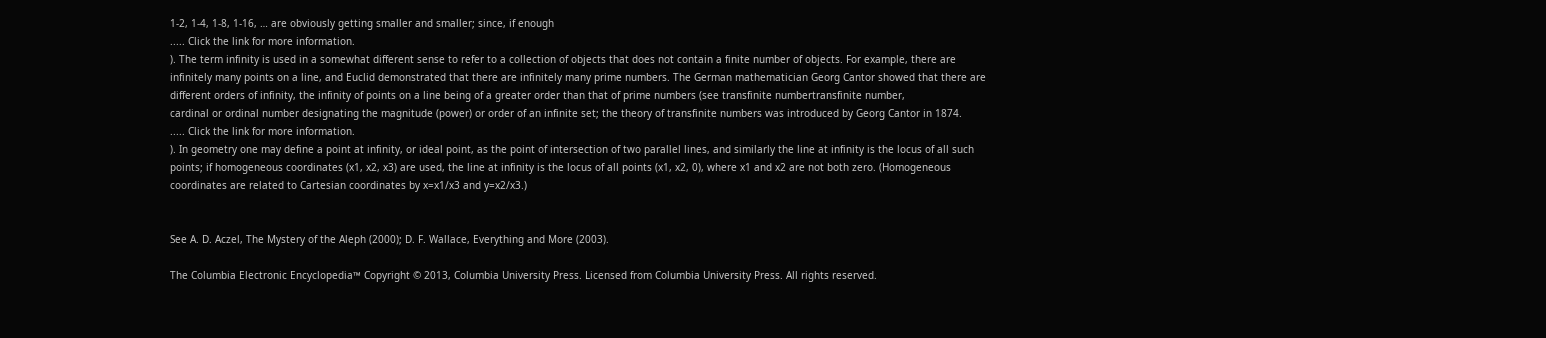1-2, 1-4, 1-8, 1-16, … are obviously getting smaller and smaller; since, if enough
..... Click the link for more information.
). The term infinity is used in a somewhat different sense to refer to a collection of objects that does not contain a finite number of objects. For example, there are infinitely many points on a line, and Euclid demonstrated that there are infinitely many prime numbers. The German mathematician Georg Cantor showed that there are different orders of infinity, the infinity of points on a line being of a greater order than that of prime numbers (see transfinite numbertransfinite number,
cardinal or ordinal number designating the magnitude (power) or order of an infinite set; the theory of transfinite numbers was introduced by Georg Cantor in 1874.
..... Click the link for more information.
). In geometry one may define a point at infinity, or ideal point, as the point of intersection of two parallel lines, and similarly the line at infinity is the locus of all such points; if homogeneous coordinates (x1, x2, x3) are used, the line at infinity is the locus of all points (x1, x2, 0), where x1 and x2 are not both zero. (Homogeneous coordinates are related to Cartesian coordinates by x=x1/x3 and y=x2/x3.)


See A. D. Aczel, The Mystery of the Aleph (2000); D. F. Wallace, Everything and More (2003).

The Columbia Electronic Encyclopedia™ Copyright © 2013, Columbia University Press. Licensed from Columbia University Press. All rights reserved.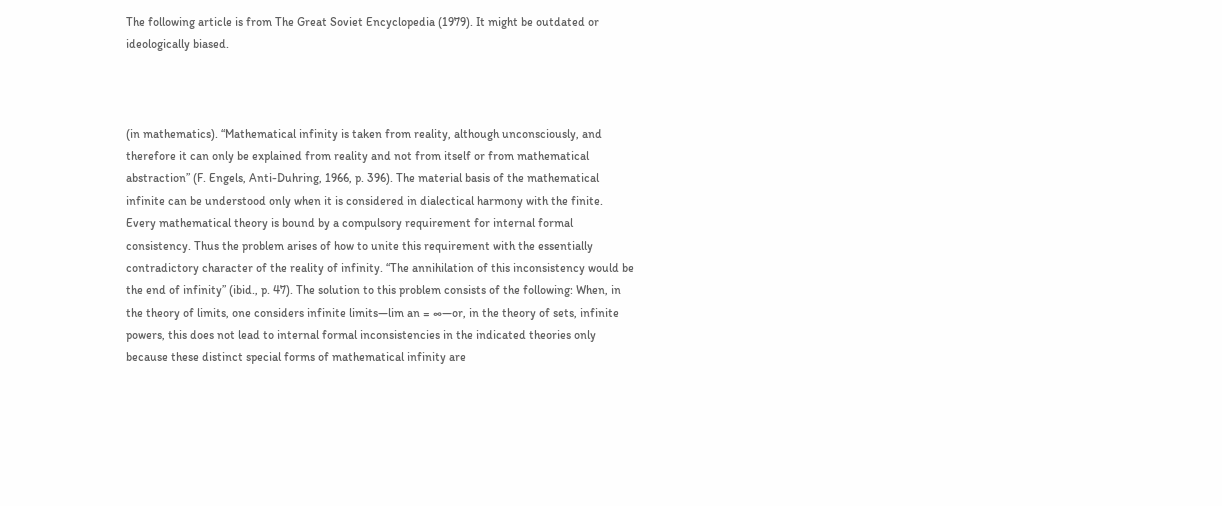The following article is from The Great Soviet Encyclopedia (1979). It might be outdated or ideologically biased.



(in mathematics). “Mathematical infinity is taken from reality, although unconsciously, and therefore it can only be explained from reality and not from itself or from mathematical abstraction” (F. Engels, Anti-Duhring, 1966, p. 396). The material basis of the mathematical infinite can be understood only when it is considered in dialectical harmony with the finite. Every mathematical theory is bound by a compulsory requirement for internal formal consistency. Thus the problem arises of how to unite this requirement with the essentially contradictory character of the reality of infinity. “The annihilation of this inconsistency would be the end of infinity” (ibid., p. 47). The solution to this problem consists of the following: When, in the theory of limits, one considers infinite limits—lim an = ∞—or, in the theory of sets, infinite powers, this does not lead to internal formal inconsistencies in the indicated theories only because these distinct special forms of mathematical infinity are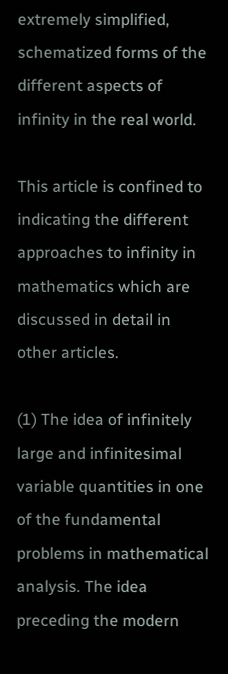extremely simplified, schematized forms of the different aspects of infinity in the real world.

This article is confined to indicating the different approaches to infinity in mathematics which are discussed in detail in other articles.

(1) The idea of infinitely large and infinitesimal variable quantities in one of the fundamental problems in mathematical analysis. The idea preceding the modern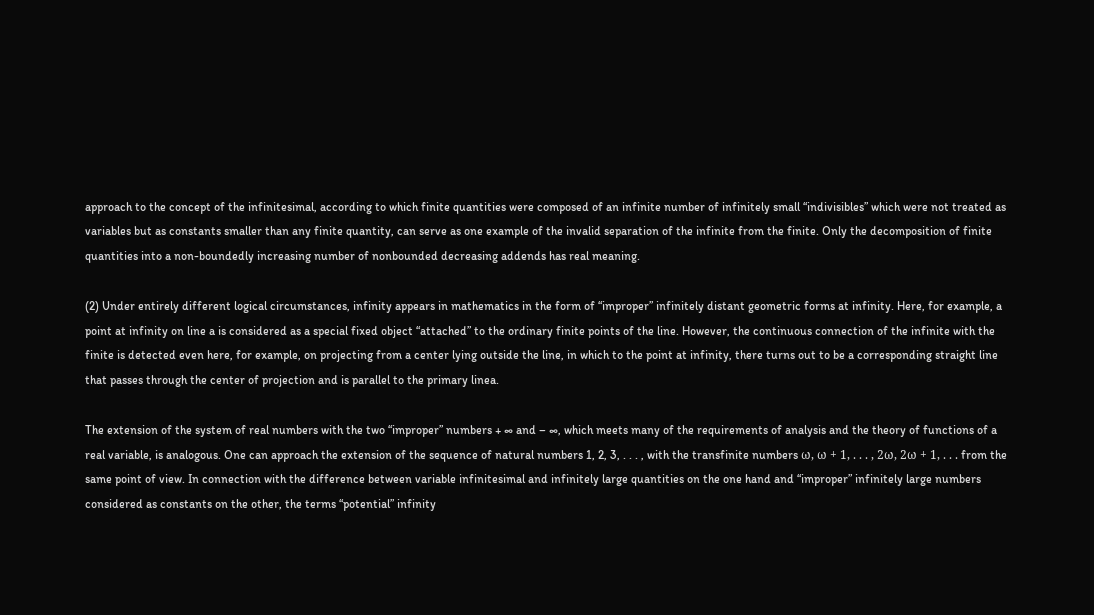approach to the concept of the infinitesimal, according to which finite quantities were composed of an infinite number of infinitely small “indivisibles” which were not treated as variables but as constants smaller than any finite quantity, can serve as one example of the invalid separation of the infinite from the finite. Only the decomposition of finite quantities into a non-boundedly increasing number of nonbounded decreasing addends has real meaning.

(2) Under entirely different logical circumstances, infinity appears in mathematics in the form of “improper” infinitely distant geometric forms at infinity. Here, for example, a point at infinity on line a is considered as a special fixed object “attached” to the ordinary finite points of the line. However, the continuous connection of the infinite with the finite is detected even here, for example, on projecting from a center lying outside the line, in which to the point at infinity, there turns out to be a corresponding straight line that passes through the center of projection and is parallel to the primary linea.

The extension of the system of real numbers with the two “improper” numbers + ∞ and – ∞, which meets many of the requirements of analysis and the theory of functions of a real variable, is analogous. One can approach the extension of the sequence of natural numbers 1, 2, 3, . . . , with the transfinite numbers ω, ω + 1, . . . , 2ω, 2ω + 1, . . . from the same point of view. In connection with the difference between variable infinitesimal and infinitely large quantities on the one hand and “improper” infinitely large numbers considered as constants on the other, the terms “potential” infinity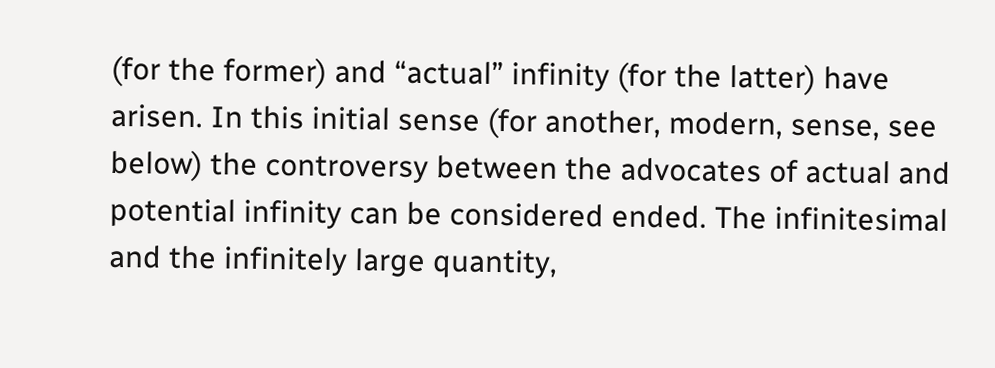(for the former) and “actual” infinity (for the latter) have arisen. In this initial sense (for another, modern, sense, see below) the controversy between the advocates of actual and potential infinity can be considered ended. The infinitesimal and the infinitely large quantity,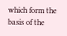which form the basis of the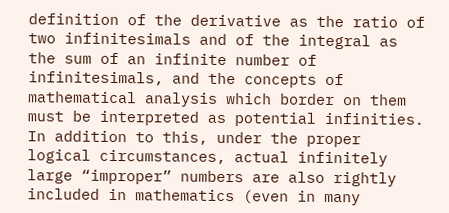definition of the derivative as the ratio of two infinitesimals and of the integral as the sum of an infinite number of infinitesimals, and the concepts of mathematical analysis which border on them must be interpreted as potential infinities. In addition to this, under the proper logical circumstances, actual infinitely large “improper” numbers are also rightly included in mathematics (even in many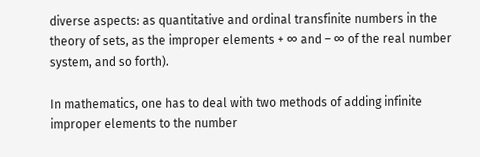diverse aspects: as quantitative and ordinal transfinite numbers in the theory of sets, as the improper elements + ∞ and – ∞ of the real number system, and so forth).

In mathematics, one has to deal with two methods of adding infinite improper elements to the number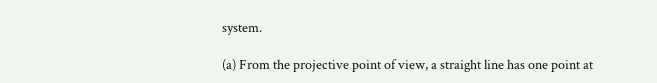system.

(a) From the projective point of view, a straight line has one point at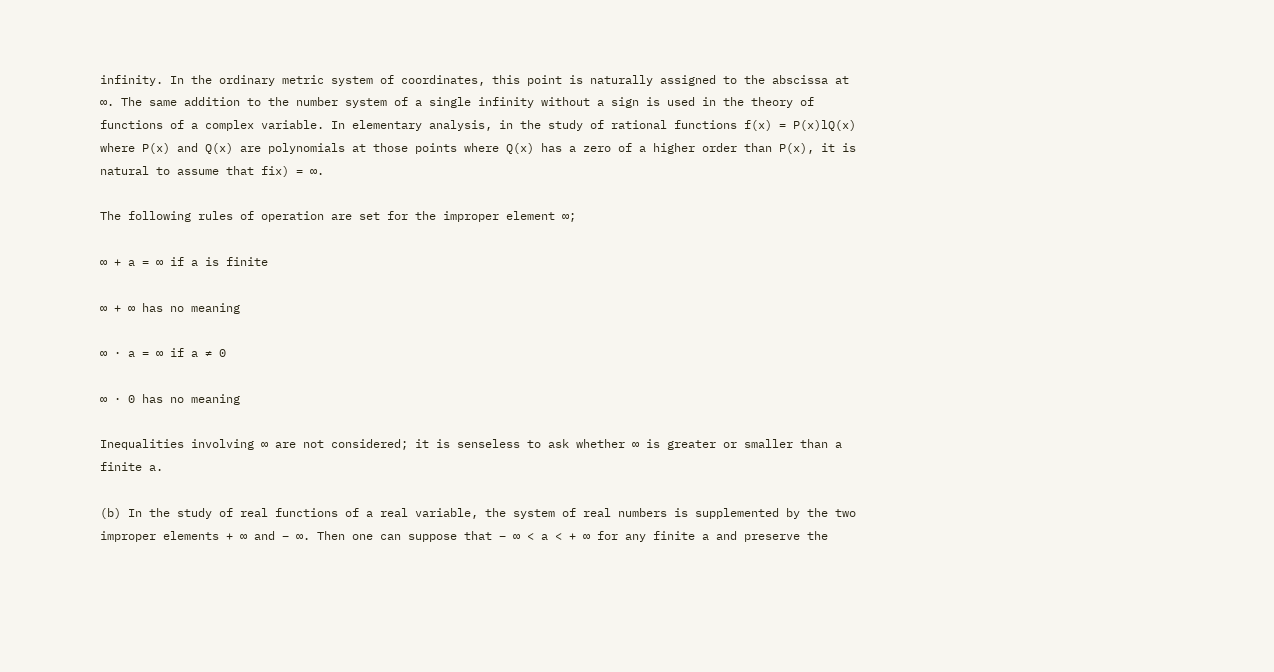infinity. In the ordinary metric system of coordinates, this point is naturally assigned to the abscissa at ∞. The same addition to the number system of a single infinity without a sign is used in the theory of functions of a complex variable. In elementary analysis, in the study of rational functions f(x) = P(x)lQ(x) where P(x) and Q(x) are polynomials at those points where Q(x) has a zero of a higher order than P(x), it is natural to assume that fix) = ∞.

The following rules of operation are set for the improper element ∞;

∞ + a = ∞ if a is finite

∞ + ∞ has no meaning

∞ · a = ∞ if a ≠ 0

∞ · 0 has no meaning

Inequalities involving ∞ are not considered; it is senseless to ask whether ∞ is greater or smaller than a finite a.

(b) In the study of real functions of a real variable, the system of real numbers is supplemented by the two improper elements + ∞ and – ∞. Then one can suppose that – ∞ < a < + ∞ for any finite a and preserve the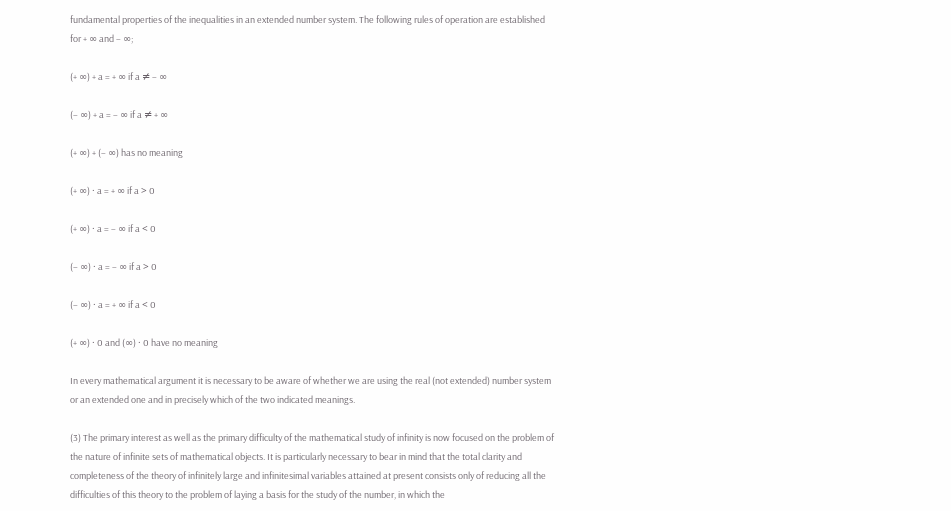fundamental properties of the inequalities in an extended number system. The following rules of operation are established for + ∞ and – ∞;

(+ ∞) + a = + ∞ if a ≠ – ∞

(– ∞) + a = – ∞ if a ≠ + ∞

(+ ∞) + (– ∞) has no meaning

(+ ∞) · a = + ∞ if a > 0

(+ ∞) · a = – ∞ if a < 0

(– ∞) · a = – ∞ if a > 0

(– ∞) · a = + ∞ if a < 0

(+ ∞) · 0 and (∞) · 0 have no meaning

In every mathematical argument it is necessary to be aware of whether we are using the real (not extended) number system or an extended one and in precisely which of the two indicated meanings.

(3) The primary interest as well as the primary difficulty of the mathematical study of infinity is now focused on the problem of the nature of infinite sets of mathematical objects. It is particularly necessary to bear in mind that the total clarity and completeness of the theory of infinitely large and infinitesimal variables attained at present consists only of reducing all the difficulties of this theory to the problem of laying a basis for the study of the number, in which the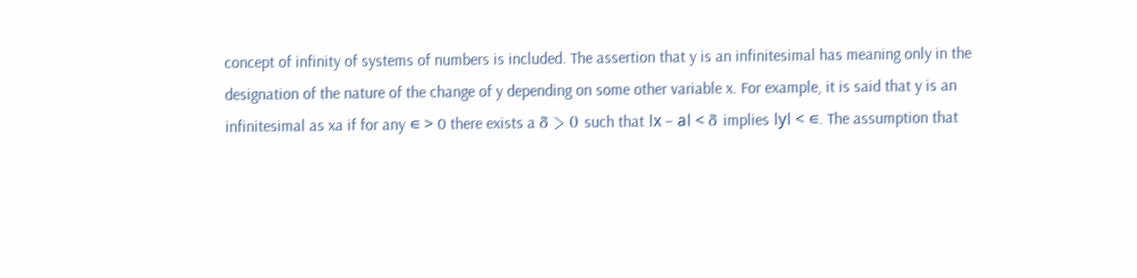concept of infinity of systems of numbers is included. The assertion that y is an infinitesimal has meaning only in the designation of the nature of the change of y depending on some other variable x. For example, it is said that y is an infinitesimal as xa if for any ∊ > 0 there exists a δ > 0 such that ǀx – aǀ < δ implies ǀyǀ < ∊. The assumption that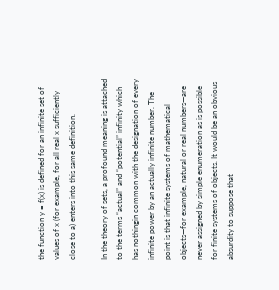the function y = f(x) is defined for an infinite set of values of x (for example, for all real x sufficiently close to a) enters into this same definition.

In the theory of sets, a profound meaning is attached to the terms “actual” and “potential” infinity which has nothingin common with the designation of every infinite power by an actually infinite number. The point is that infinite systems of mathematical objects—for example, natural or real numbers—are never assigned by simple enumeration as is possible for finite systems of objects. It would be an obvious absurdity to suppose that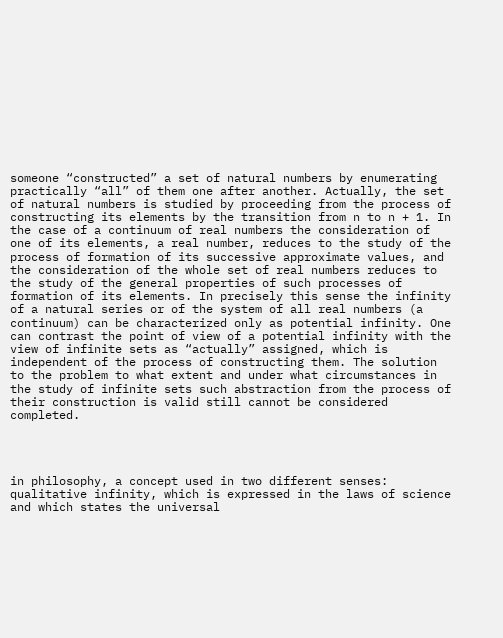someone “constructed” a set of natural numbers by enumerating practically “all” of them one after another. Actually, the set of natural numbers is studied by proceeding from the process of constructing its elements by the transition from n to n + 1. In the case of a continuum of real numbers the consideration of one of its elements, a real number, reduces to the study of the process of formation of its successive approximate values, and the consideration of the whole set of real numbers reduces to the study of the general properties of such processes of formation of its elements. In precisely this sense the infinity of a natural series or of the system of all real numbers (a continuum) can be characterized only as potential infinity. One can contrast the point of view of a potential infinity with the view of infinite sets as “actually” assigned, which is independent of the process of constructing them. The solution to the problem to what extent and under what circumstances in the study of infinite sets such abstraction from the process of their construction is valid still cannot be considered completed.




in philosophy, a concept used in two different senses: qualitative infinity, which is expressed in the laws of science and which states the universal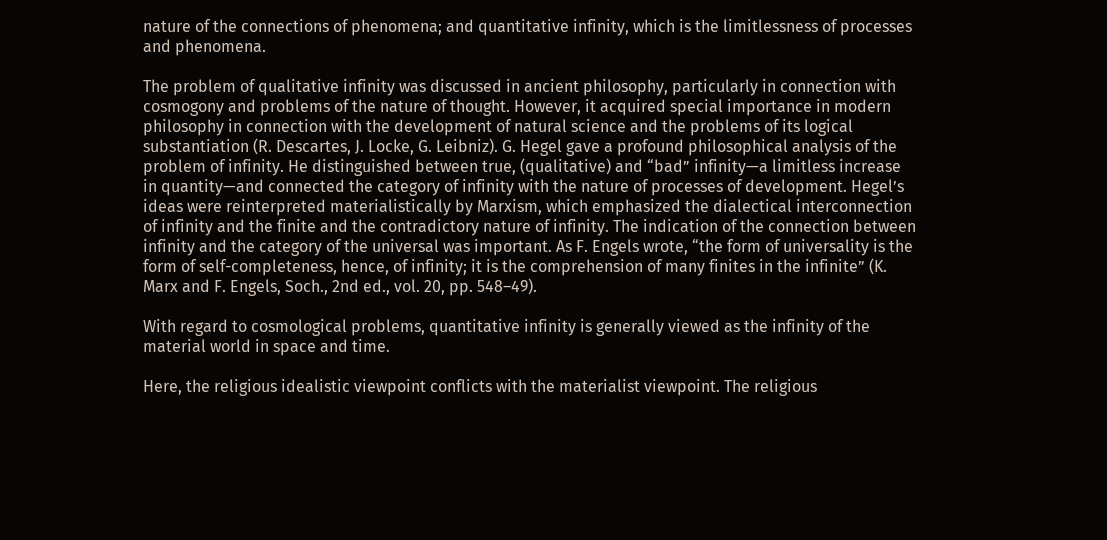nature of the connections of phenomena; and quantitative infinity, which is the limitlessness of processes and phenomena.

The problem of qualitative infinity was discussed in ancient philosophy, particularly in connection with cosmogony and problems of the nature of thought. However, it acquired special importance in modern philosophy in connection with the development of natural science and the problems of its logical substantiation (R. Descartes, J. Locke, G. Leibniz). G. Hegel gave a profound philosophical analysis of the problem of infinity. He distinguished between true, (qualitative) and “bad” infinity—a limitless increase in quantity—and connected the category of infinity with the nature of processes of development. Hegel’s ideas were reinterpreted materialistically by Marxism, which emphasized the dialectical interconnection of infinity and the finite and the contradictory nature of infinity. The indication of the connection between infinity and the category of the universal was important. As F. Engels wrote, “the form of universality is the form of self-completeness, hence, of infinity; it is the comprehension of many finites in the infinite” (K. Marx and F. Engels, Soch., 2nd ed., vol. 20, pp. 548–49).

With regard to cosmological problems, quantitative infinity is generally viewed as the infinity of the material world in space and time.

Here, the religious idealistic viewpoint conflicts with the materialist viewpoint. The religious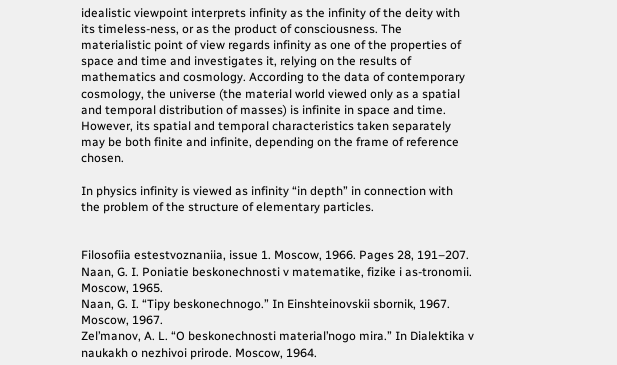idealistic viewpoint interprets infinity as the infinity of the deity with its timeless-ness, or as the product of consciousness. The materialistic point of view regards infinity as one of the properties of space and time and investigates it, relying on the results of mathematics and cosmology. According to the data of contemporary cosmology, the universe (the material world viewed only as a spatial and temporal distribution of masses) is infinite in space and time. However, its spatial and temporal characteristics taken separately may be both finite and infinite, depending on the frame of reference chosen.

In physics infinity is viewed as infinity “in depth” in connection with the problem of the structure of elementary particles.


Filosofiia estestvoznaniia, issue 1. Moscow, 1966. Pages 28, 191–207.
Naan, G. I. Poniatie beskonechnosti v matematike, fizike i as-tronomii. Moscow, 1965.
Naan, G. I. “Tipy beskonechnogo.” In Einshteinovskii sbornik, 1967. Moscow, 1967.
Zel’manov, A. L. “O beskonechnosti material’nogo mira.” In Dialektika v naukakh o nezhivoi prirode. Moscow, 1964.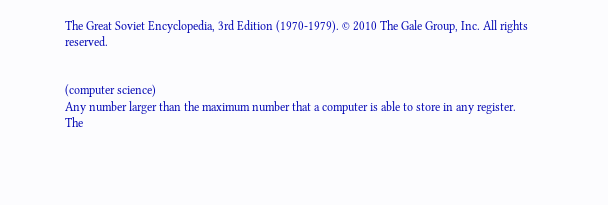The Great Soviet Encyclopedia, 3rd Edition (1970-1979). © 2010 The Gale Group, Inc. All rights reserved.


(computer science)
Any number larger than the maximum number that a computer is able to store in any register.
The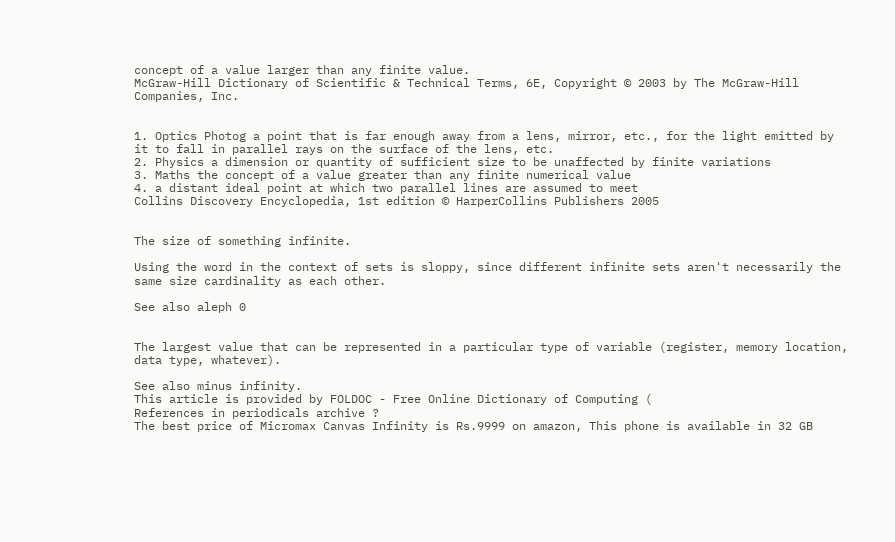concept of a value larger than any finite value.
McGraw-Hill Dictionary of Scientific & Technical Terms, 6E, Copyright © 2003 by The McGraw-Hill Companies, Inc.


1. Optics Photog a point that is far enough away from a lens, mirror, etc., for the light emitted by it to fall in parallel rays on the surface of the lens, etc.
2. Physics a dimension or quantity of sufficient size to be unaffected by finite variations
3. Maths the concept of a value greater than any finite numerical value
4. a distant ideal point at which two parallel lines are assumed to meet
Collins Discovery Encyclopedia, 1st edition © HarperCollins Publishers 2005


The size of something infinite.

Using the word in the context of sets is sloppy, since different infinite sets aren't necessarily the same size cardinality as each other.

See also aleph 0


The largest value that can be represented in a particular type of variable (register, memory location, data type, whatever).

See also minus infinity.
This article is provided by FOLDOC - Free Online Dictionary of Computing (
References in periodicals archive ?
The best price of Micromax Canvas Infinity is Rs.9999 on amazon, This phone is available in 32 GB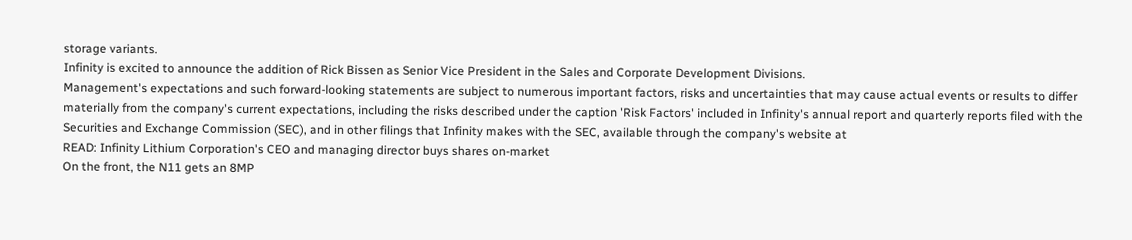storage variants.
Infinity is excited to announce the addition of Rick Bissen as Senior Vice President in the Sales and Corporate Development Divisions.
Management's expectations and such forward-looking statements are subject to numerous important factors, risks and uncertainties that may cause actual events or results to differ materially from the company's current expectations, including the risks described under the caption 'Risk Factors' included in Infinity's annual report and quarterly reports filed with the Securities and Exchange Commission (SEC), and in other filings that Infinity makes with the SEC, available through the company's website at
READ: Infinity Lithium Corporation's CEO and managing director buys shares on-market
On the front, the N11 gets an 8MP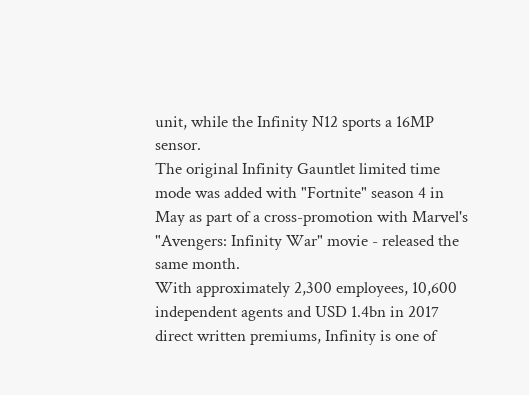unit, while the Infinity N12 sports a 16MP sensor.
The original Infinity Gauntlet limited time mode was added with "Fortnite" season 4 in May as part of a cross-promotion with Marvel's "Avengers: Infinity War" movie - released the same month.
With approximately 2,300 employees, 10,600 independent agents and USD 1.4bn in 2017 direct written premiums, Infinity is one of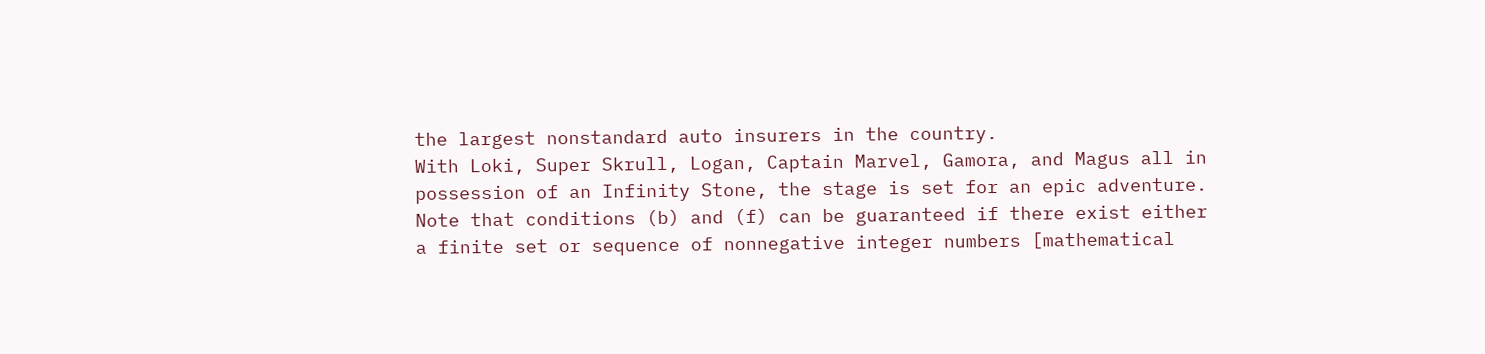the largest nonstandard auto insurers in the country.
With Loki, Super Skrull, Logan, Captain Marvel, Gamora, and Magus all in possession of an Infinity Stone, the stage is set for an epic adventure.
Note that conditions (b) and (f) can be guaranteed if there exist either a finite set or sequence of nonnegative integer numbers [mathematical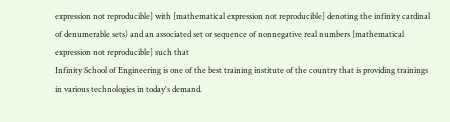expression not reproducible] with [mathematical expression not reproducible] denoting the infinity cardinal of denumerable sets) and an associated set or sequence of nonnegative real numbers [mathematical expression not reproducible] such that
Infinity School of Engineering is one of the best training institute of the country that is providing trainings in various technologies in today's demand.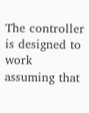The controller is designed to work assuming that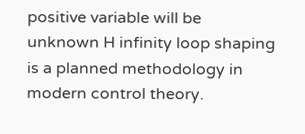positive variable will be unknown H infinity loop shaping is a planned methodology in modern control theory.